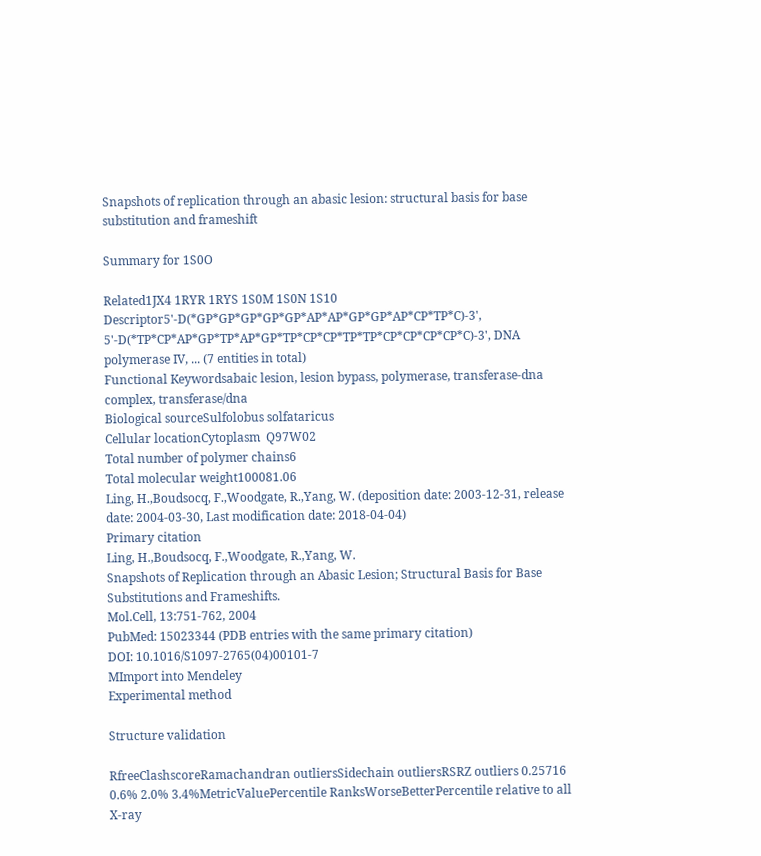Snapshots of replication through an abasic lesion: structural basis for base substitution and frameshift

Summary for 1S0O

Related1JX4 1RYR 1RYS 1S0M 1S0N 1S10
Descriptor5'-D(*GP*GP*GP*GP*GP*AP*AP*GP*GP*AP*CP*TP*C)-3', 5'-D(*TP*CP*AP*GP*TP*AP*GP*TP*CP*CP*TP*TP*CP*CP*CP*CP*C)-3', DNA polymerase IV, ... (7 entities in total)
Functional Keywordsabaic lesion, lesion bypass, polymerase, transferase-dna complex, transferase/dna
Biological sourceSulfolobus solfataricus
Cellular locationCytoplasm  Q97W02
Total number of polymer chains6
Total molecular weight100081.06
Ling, H.,Boudsocq, F.,Woodgate, R.,Yang, W. (deposition date: 2003-12-31, release date: 2004-03-30, Last modification date: 2018-04-04)
Primary citation
Ling, H.,Boudsocq, F.,Woodgate, R.,Yang, W.
Snapshots of Replication through an Abasic Lesion; Structural Basis for Base Substitutions and Frameshifts.
Mol.Cell, 13:751-762, 2004
PubMed: 15023344 (PDB entries with the same primary citation)
DOI: 10.1016/S1097-2765(04)00101-7
MImport into Mendeley
Experimental method

Structure validation

RfreeClashscoreRamachandran outliersSidechain outliersRSRZ outliers 0.25716 0.6% 2.0% 3.4%MetricValuePercentile RanksWorseBetterPercentile relative to all X-ray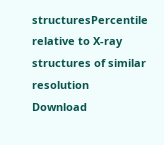structuresPercentile relative to X-ray structures of similar resolution
Download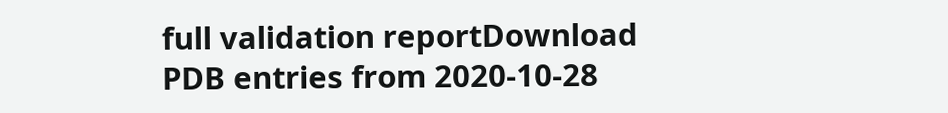full validation reportDownload
PDB entries from 2020-10-28